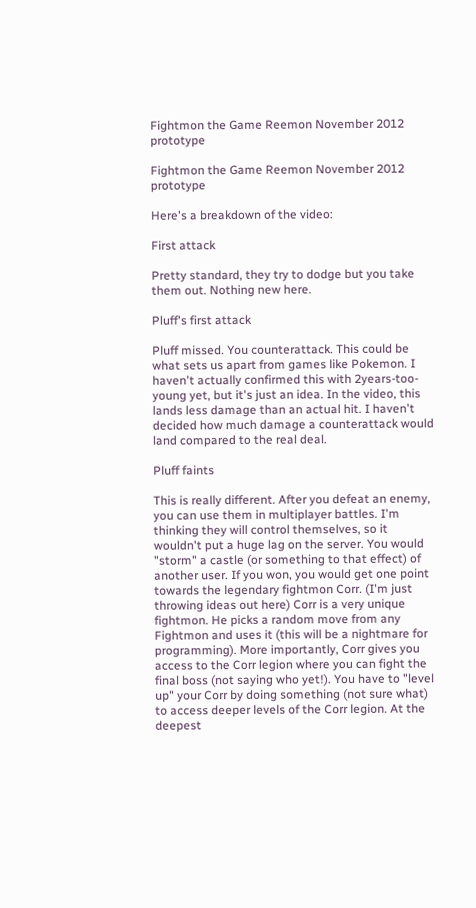Fightmon the Game Reemon November 2012 prototype

Fightmon the Game Reemon November 2012 prototype

Here's a breakdown of the video:

First attack

Pretty standard, they try to dodge but you take them out. Nothing new here.

Pluff's first attack

Pluff missed. You counterattack. This could be what sets us apart from games like Pokemon. I haven't actually confirmed this with 2years-too-young yet, but it's just an idea. In the video, this lands less damage than an actual hit. I haven't decided how much damage a counterattack would land compared to the real deal.

Pluff faints

This is really different. After you defeat an enemy, you can use them in multiplayer battles. I'm thinking they will control themselves, so it wouldn't put a huge lag on the server. You would "storm" a castle (or something to that effect) of another user. If you won, you would get one point towards the legendary fightmon Corr. (I'm just throwing ideas out here) Corr is a very unique fightmon. He picks a random move from any Fightmon and uses it (this will be a nightmare for programming). More importantly, Corr gives you access to the Corr legion where you can fight the final boss (not saying who yet!). You have to "level up" your Corr by doing something (not sure what) to access deeper levels of the Corr legion. At the deepest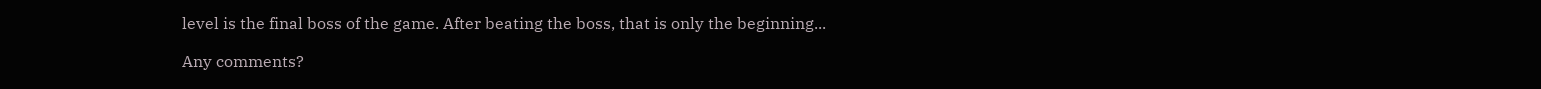level is the final boss of the game. After beating the boss, that is only the beginning...

Any comments?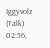Iggyvolz (Talk) 02:56,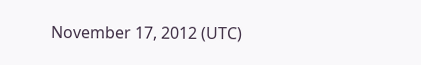November 17, 2012 (UTC)